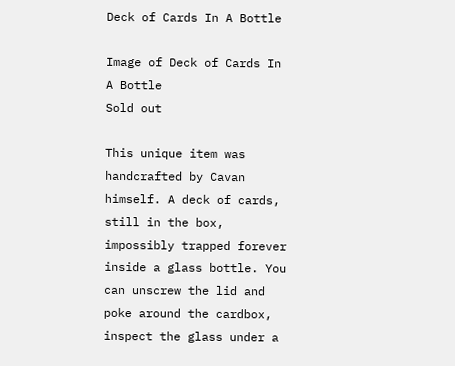Deck of Cards In A Bottle

Image of Deck of Cards In A Bottle
Sold out

This unique item was handcrafted by Cavan himself. A deck of cards, still in the box, impossibly trapped forever inside a glass bottle. You can unscrew the lid and poke around the cardbox, inspect the glass under a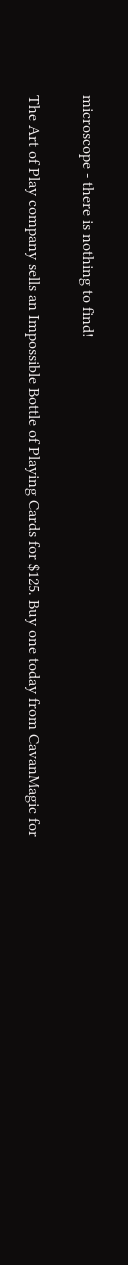microscope - there is nothing to find!

The Art of Play company sells an Impossible Bottle of Playing Cards for $125. Buy one today from CavanMagic for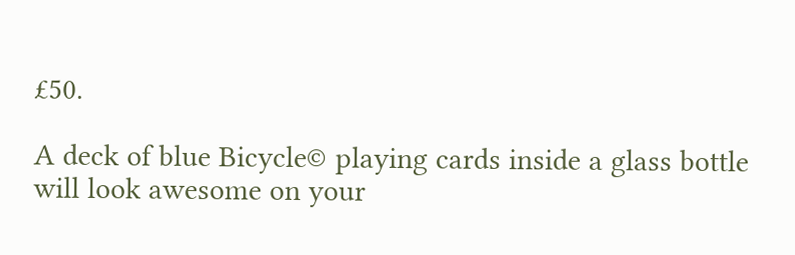£50.

A deck of blue Bicycle© playing cards inside a glass bottle will look awesome on your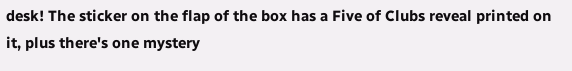desk! The sticker on the flap of the box has a Five of Clubs reveal printed on it, plus there's one mystery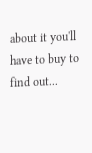about it you'll have to buy to find out...